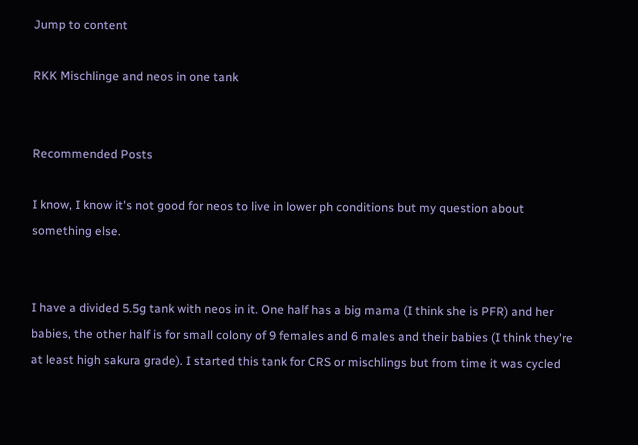Jump to content

RKK Mischlinge and neos in one tank


Recommended Posts

I know, I know it's not good for neos to live in lower ph conditions but my question about something else.


I have a divided 5.5g tank with neos in it. One half has a big mama (I think she is PFR) and her babies, the other half is for small colony of 9 females and 6 males and their babies (I think they're at least high sakura grade). I started this tank for CRS or mischlings but from time it was cycled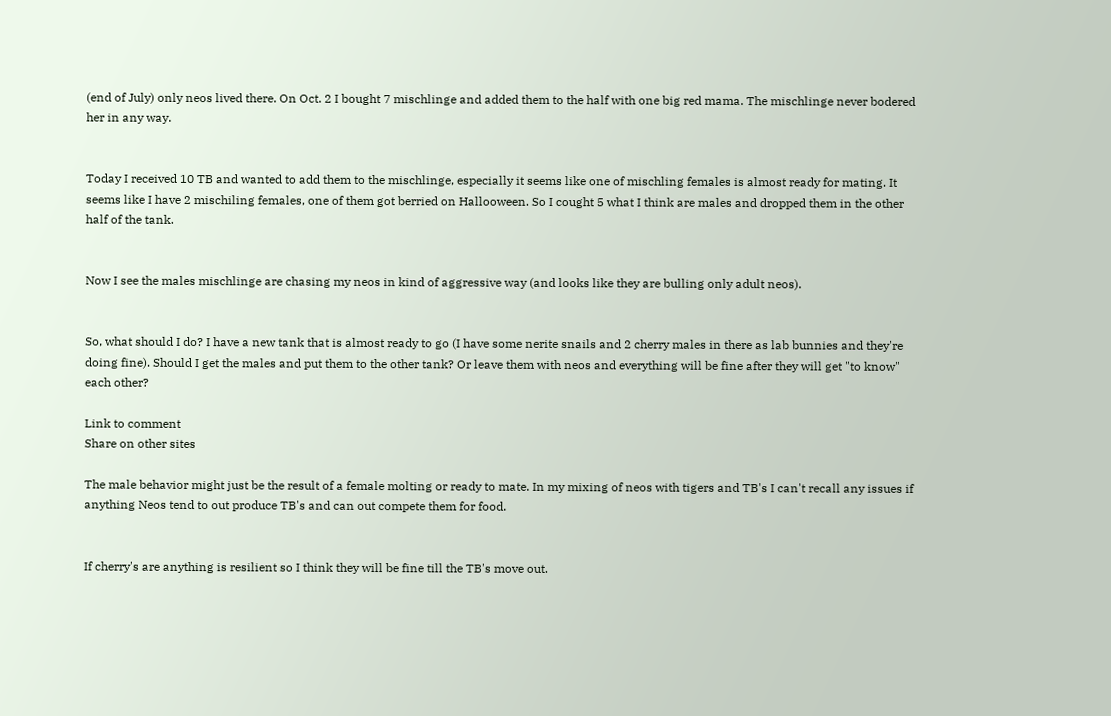(end of July) only neos lived there. On Oct. 2 I bought 7 mischlinge and added them to the half with one big red mama. The mischlinge never bodered her in any way.


Today I received 10 TB and wanted to add them to the mischlinge, especially it seems like one of mischling females is almost ready for mating. It seems like I have 2 mischiling females, one of them got berried on Hallooween. So I cought 5 what I think are males and dropped them in the other half of the tank.


Now I see the males mischlinge are chasing my neos in kind of aggressive way (and looks like they are bulling only adult neos).


So, what should I do? I have a new tank that is almost ready to go (I have some nerite snails and 2 cherry males in there as lab bunnies and they're doing fine). Should I get the males and put them to the other tank? Or leave them with neos and everything will be fine after they will get "to know" each other?

Link to comment
Share on other sites

The male behavior might just be the result of a female molting or ready to mate. In my mixing of neos with tigers and TB's I can't recall any issues if anything Neos tend to out produce TB's and can out compete them for food.


If cherry's are anything is resilient so I think they will be fine till the TB's move out.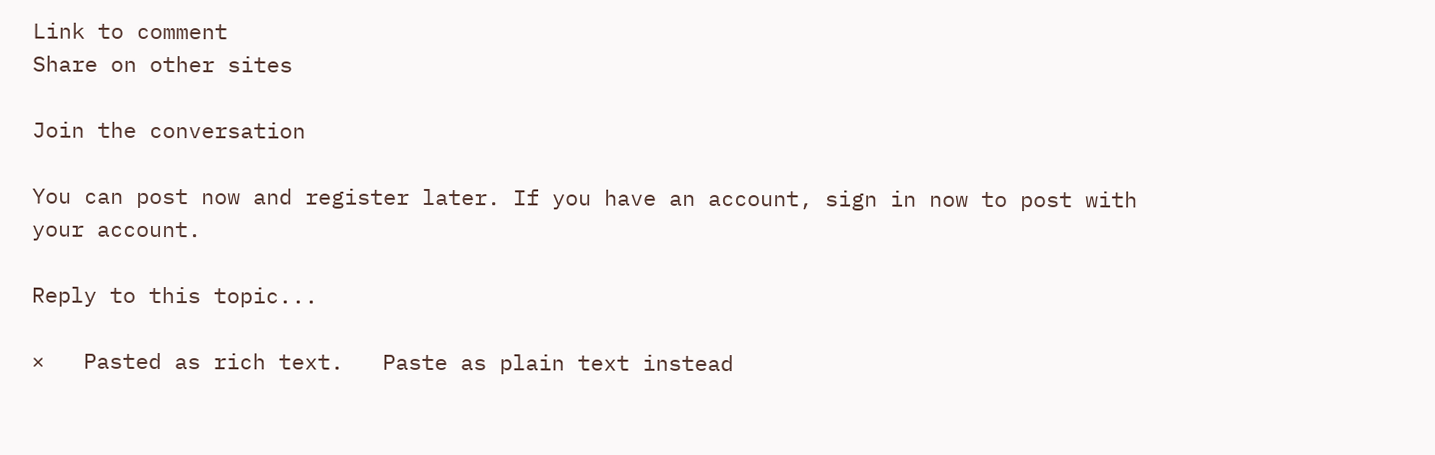Link to comment
Share on other sites

Join the conversation

You can post now and register later. If you have an account, sign in now to post with your account.

Reply to this topic...

×   Pasted as rich text.   Paste as plain text instead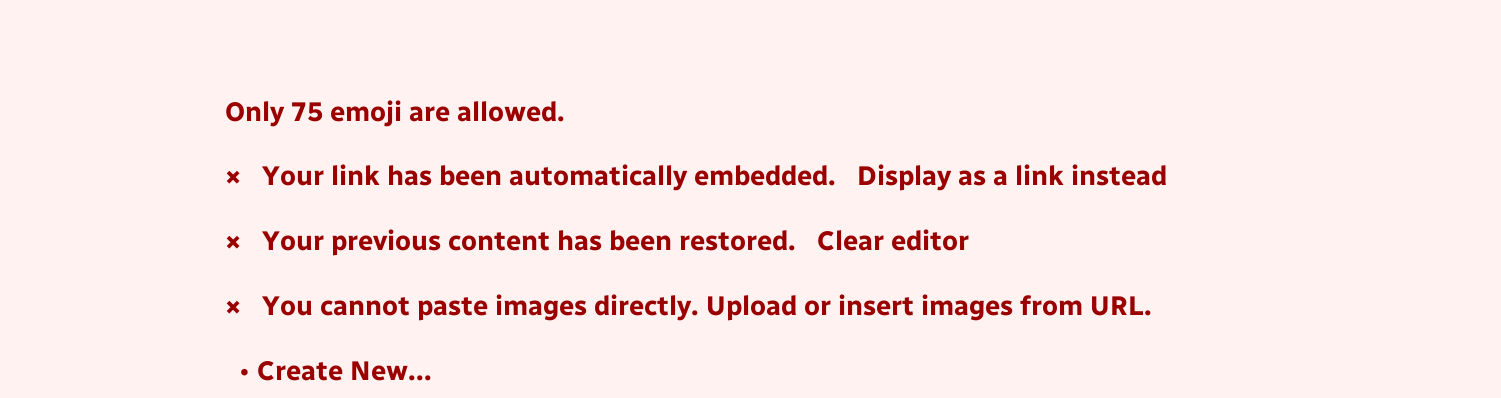Only 75 emoji are allowed.

×   Your link has been automatically embedded.   Display as a link instead

×   Your previous content has been restored.   Clear editor

×   You cannot paste images directly. Upload or insert images from URL.

  • Create New...